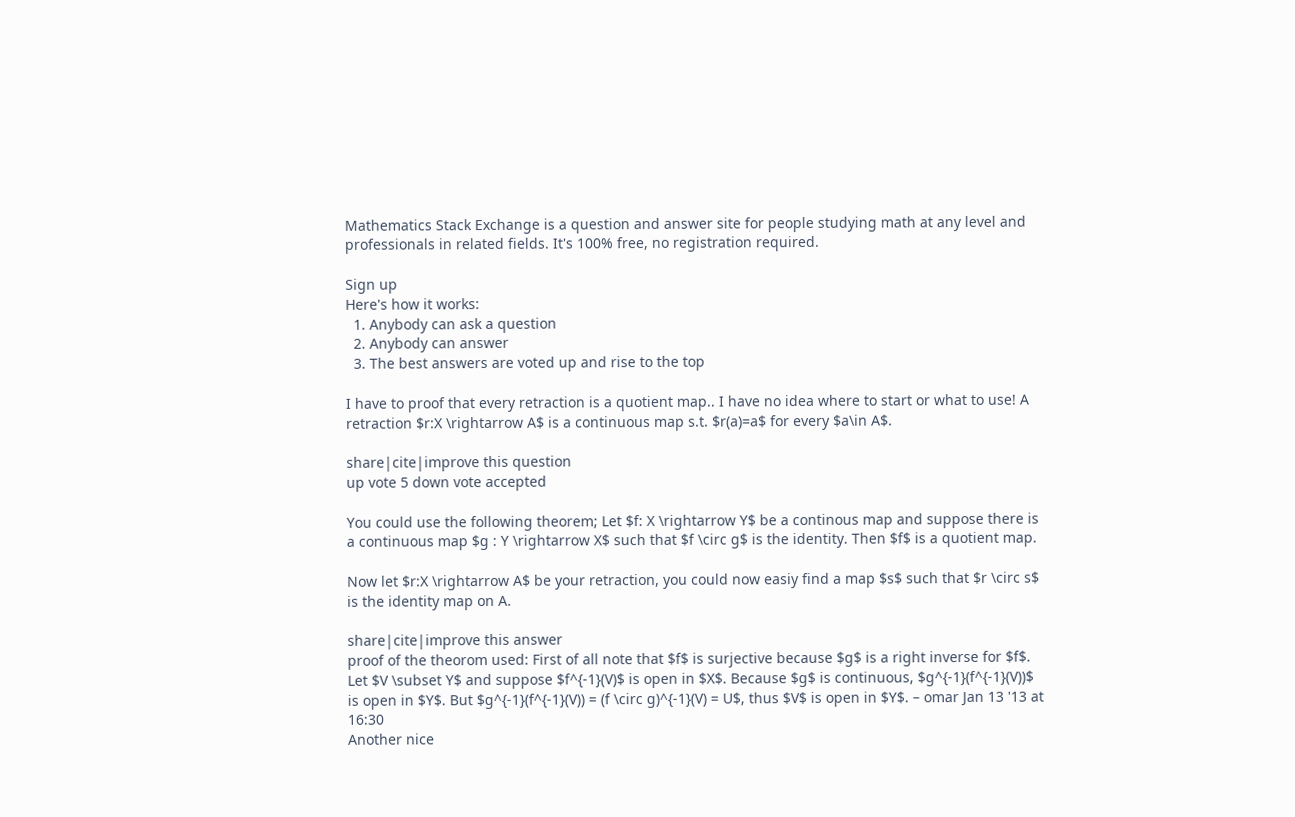Mathematics Stack Exchange is a question and answer site for people studying math at any level and professionals in related fields. It's 100% free, no registration required.

Sign up
Here's how it works:
  1. Anybody can ask a question
  2. Anybody can answer
  3. The best answers are voted up and rise to the top

I have to proof that every retraction is a quotient map.. I have no idea where to start or what to use! A retraction $r:X \rightarrow A$ is a continuous map s.t. $r(a)=a$ for every $a\in A$.

share|cite|improve this question
up vote 5 down vote accepted

You could use the following theorem; Let $f: X \rightarrow Y$ be a continous map and suppose there is a continuous map $g : Y \rightarrow X$ such that $f \circ g$ is the identity. Then $f$ is a quotient map.

Now let $r:X \rightarrow A$ be your retraction, you could now easiy find a map $s$ such that $r \circ s$ is the identity map on A.

share|cite|improve this answer
proof of the theorom used: First of all note that $f$ is surjective because $g$ is a right inverse for $f$. Let $V \subset Y$ and suppose $f^{-1}(V)$ is open in $X$. Because $g$ is continuous, $g^{-1}(f^{-1}(V))$ is open in $Y$. But $g^{-1}(f^{-1}(V)) = (f \circ g)^{-1}(V) = U$, thus $V$ is open in $Y$. – omar Jan 13 '13 at 16:30
Another nice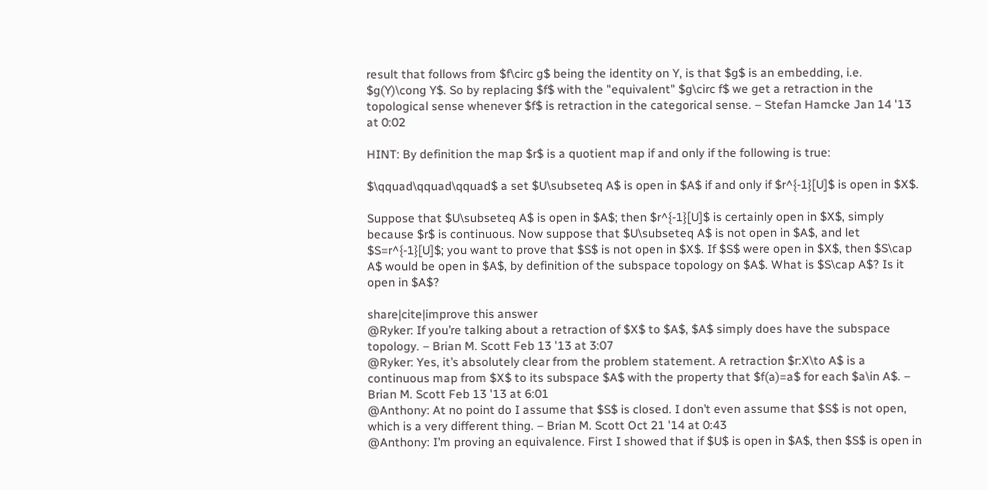result that follows from $f\circ g$ being the identity on Y, is that $g$ is an embedding, i.e. $g(Y)\cong Y$. So by replacing $f$ with the "equivalent" $g\circ f$ we get a retraction in the topological sense whenever $f$ is retraction in the categorical sense. – Stefan Hamcke Jan 14 '13 at 0:02

HINT: By definition the map $r$ is a quotient map if and only if the following is true:

$\qquad\qquad\qquad$ a set $U\subseteq A$ is open in $A$ if and only if $r^{-1}[U]$ is open in $X$.

Suppose that $U\subseteq A$ is open in $A$; then $r^{-1}[U]$ is certainly open in $X$, simply because $r$ is continuous. Now suppose that $U\subseteq A$ is not open in $A$, and let $S=r^{-1}[U]$; you want to prove that $S$ is not open in $X$. If $S$ were open in $X$, then $S\cap A$ would be open in $A$, by definition of the subspace topology on $A$. What is $S\cap A$? Is it open in $A$?

share|cite|improve this answer
@Ryker: If you’re talking about a retraction of $X$ to $A$, $A$ simply does have the subspace topology. – Brian M. Scott Feb 13 '13 at 3:07
@Ryker: Yes, it’s absolutely clear from the problem statement. A retraction $r:X\to A$ is a continuous map from $X$ to its subspace $A$ with the property that $f(a)=a$ for each $a\in A$. – Brian M. Scott Feb 13 '13 at 6:01
@Anthony: At no point do I assume that $S$ is closed. I don’t even assume that $S$ is not open, which is a very different thing. – Brian M. Scott Oct 21 '14 at 0:43
@Anthony: I’m proving an equivalence. First I showed that if $U$ is open in $A$, then $S$ is open in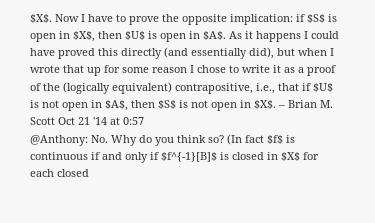$X$. Now I have to prove the opposite implication: if $S$ is open in $X$, then $U$ is open in $A$. As it happens I could have proved this directly (and essentially did), but when I wrote that up for some reason I chose to write it as a proof of the (logically equivalent) contrapositive, i.e., that if $U$ is not open in $A$, then $S$ is not open in $X$. – Brian M. Scott Oct 21 '14 at 0:57
@Anthony: No. Why do you think so? (In fact $f$ is continuous if and only if $f^{-1}[B]$ is closed in $X$ for each closed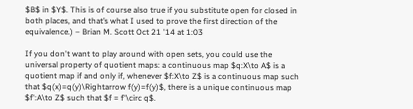$B$ in $Y$. This is of course also true if you substitute open for closed in both places, and that’s what I used to prove the first direction of the equivalence.) – Brian M. Scott Oct 21 '14 at 1:03

If you don't want to play around with open sets, you could use the universal property of quotient maps: a continuous map $q:X\to A$ is a quotient map if and only if, whenever $f:X\to Z$ is a continuous map such that $q(x)=q(y)\Rightarrow f(y)=f(y)$, there is a unique continuous map $f':A\to Z$ such that $f = f'\circ q$.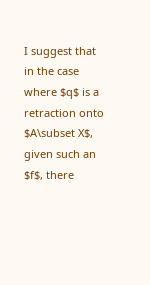I suggest that in the case where $q$ is a retraction onto $A\subset X$, given such an $f$, there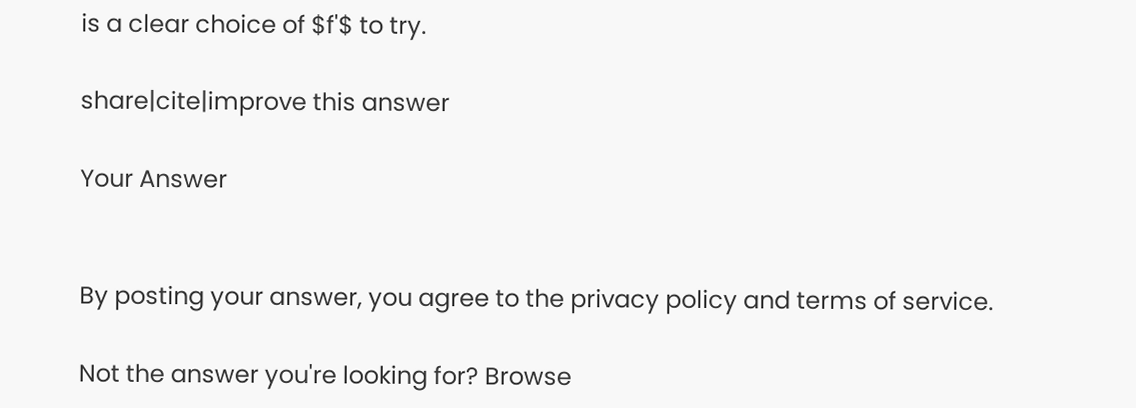is a clear choice of $f'$ to try.

share|cite|improve this answer

Your Answer


By posting your answer, you agree to the privacy policy and terms of service.

Not the answer you're looking for? Browse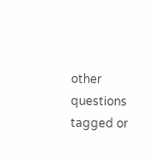other questions tagged or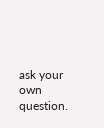ask your own question.